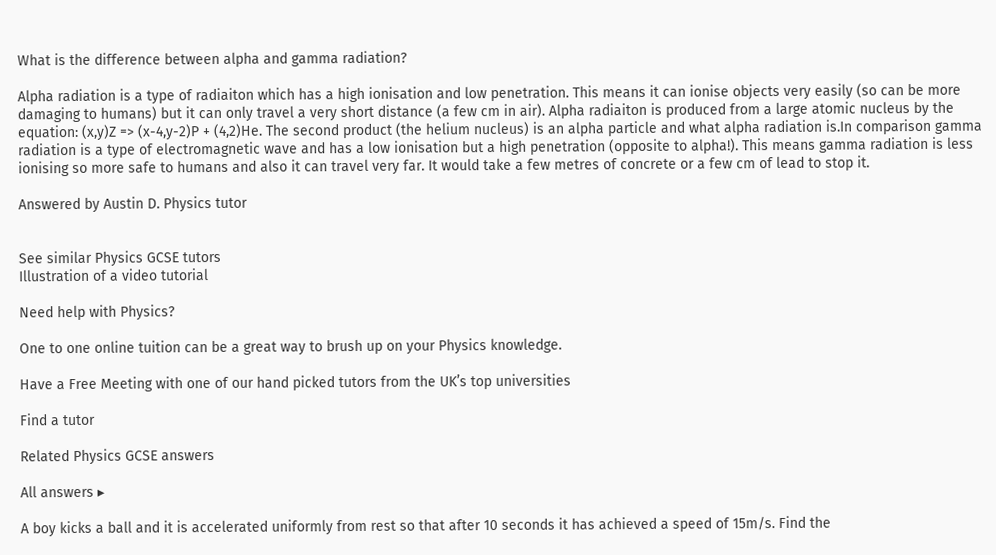What is the difference between alpha and gamma radiation?

Alpha radiation is a type of radiaiton which has a high ionisation and low penetration. This means it can ionise objects very easily (so can be more damaging to humans) but it can only travel a very short distance (a few cm in air). Alpha radiaiton is produced from a large atomic nucleus by the equation: (x,y)Z => (x-4,y-2)P + (4,2)He. The second product (the helium nucleus) is an alpha particle and what alpha radiation is.In comparison gamma radiation is a type of electromagnetic wave and has a low ionisation but a high penetration (opposite to alpha!). This means gamma radiation is less ionising so more safe to humans and also it can travel very far. It would take a few metres of concrete or a few cm of lead to stop it.

Answered by Austin D. Physics tutor


See similar Physics GCSE tutors
Illustration of a video tutorial

Need help with Physics?

One to one online tuition can be a great way to brush up on your Physics knowledge.

Have a Free Meeting with one of our hand picked tutors from the UK’s top universities

Find a tutor

Related Physics GCSE answers

All answers ▸

A boy kicks a ball and it is accelerated uniformly from rest so that after 10 seconds it has achieved a speed of 15m/s. Find the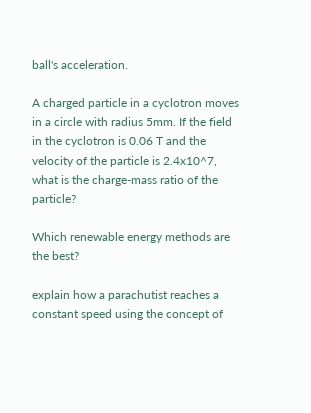ball's acceleration.

A charged particle in a cyclotron moves in a circle with radius 5mm. If the field in the cyclotron is 0.06 T and the velocity of the particle is 2.4x10^7, what is the charge-mass ratio of the particle?

Which renewable energy methods are the best?

explain how a parachutist reaches a constant speed using the concept of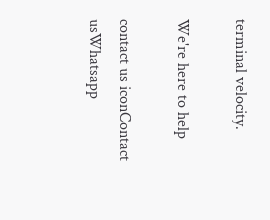terminal velocity.

We're here to help

contact us iconContact usWhatsapp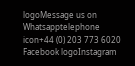logoMessage us on Whatsapptelephone icon+44 (0) 203 773 6020
Facebook logoInstagram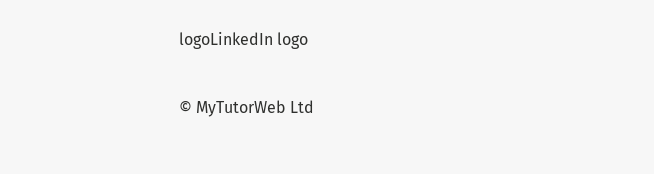logoLinkedIn logo

© MyTutorWeb Ltd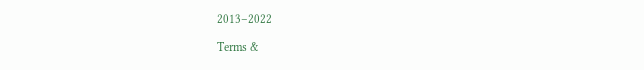2013–2022

Terms &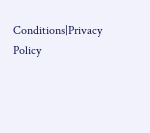Conditions|Privacy Policy